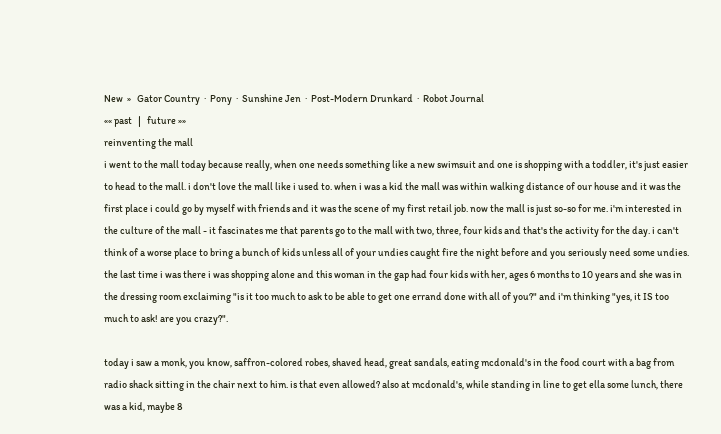New  »   Gator Country  ·  Pony  ·  Sunshine Jen  ·  Post-Modern Drunkard  ·  Robot Journal
«« past   |   future »»
reinventing the mall
i went to the mall today because really, when one needs something like a new swimsuit and one is shopping with a toddler, it's just easier to head to the mall. i don't love the mall like i used to. when i was a kid the mall was within walking distance of our house and it was the first place i could go by myself with friends and it was the scene of my first retail job. now the mall is just so-so for me. i'm interested in the culture of the mall - it fascinates me that parents go to the mall with two, three, four kids and that's the activity for the day. i can't think of a worse place to bring a bunch of kids unless all of your undies caught fire the night before and you seriously need some undies. the last time i was there i was shopping alone and this woman in the gap had four kids with her, ages 6 months to 10 years and she was in the dressing room exclaiming "is it too much to ask to be able to get one errand done with all of you?" and i'm thinking "yes, it IS too much to ask! are you crazy?".

today i saw a monk, you know, saffron-colored robes, shaved head, great sandals, eating mcdonald's in the food court with a bag from radio shack sitting in the chair next to him. is that even allowed? also at mcdonald's, while standing in line to get ella some lunch, there was a kid, maybe 8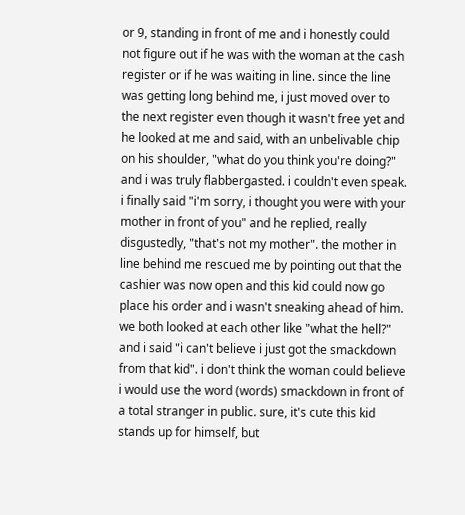or 9, standing in front of me and i honestly could not figure out if he was with the woman at the cash register or if he was waiting in line. since the line was getting long behind me, i just moved over to the next register even though it wasn't free yet and he looked at me and said, with an unbelivable chip on his shoulder, "what do you think you're doing?" and i was truly flabbergasted. i couldn't even speak. i finally said "i'm sorry, i thought you were with your mother in front of you" and he replied, really disgustedly, "that's not my mother". the mother in line behind me rescued me by pointing out that the cashier was now open and this kid could now go place his order and i wasn't sneaking ahead of him. we both looked at each other like "what the hell?" and i said "i can't believe i just got the smackdown from that kid". i don't think the woman could believe i would use the word (words) smackdown in front of a total stranger in public. sure, it's cute this kid stands up for himself, but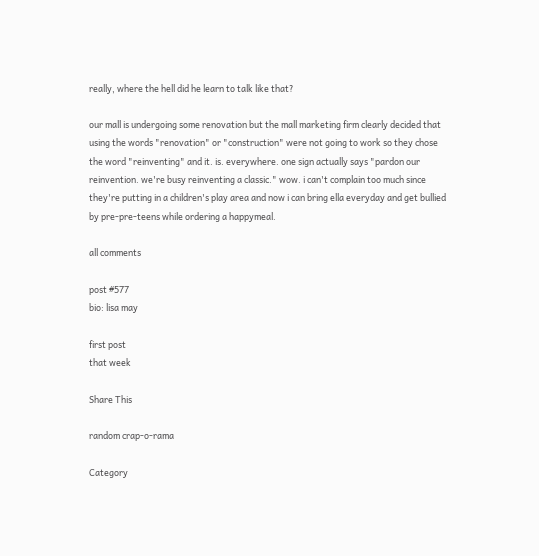really, where the hell did he learn to talk like that?

our mall is undergoing some renovation but the mall marketing firm clearly decided that using the words "renovation" or "construction" were not going to work so they chose the word "reinventing" and it. is. everywhere. one sign actually says "pardon our reinvention. we're busy reinventing a classic." wow. i can't complain too much since they're putting in a children's play area and now i can bring ella everyday and get bullied by pre-pre-teens while ordering a happymeal.

all comments

post #577
bio: lisa may

first post
that week

Share This

random crap-o-rama

Category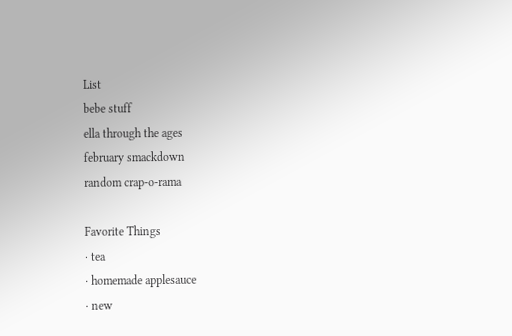List
bebe stuff
ella through the ages
february smackdown
random crap-o-rama

Favorite Things
· tea
· homemade applesauce
· new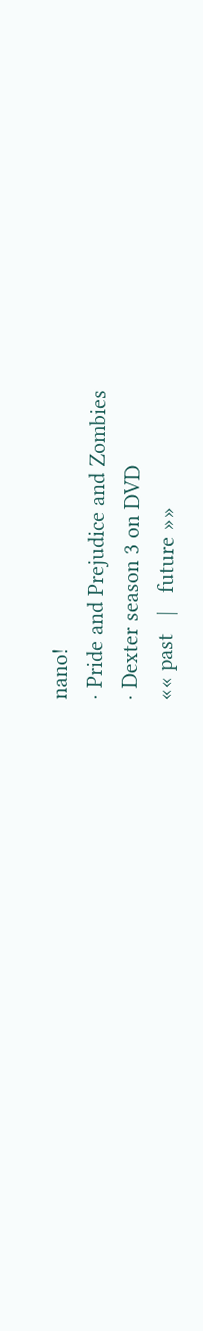nano!
· Pride and Prejudice and Zombies
· Dexter season 3 on DVD
«« past   |   future »»